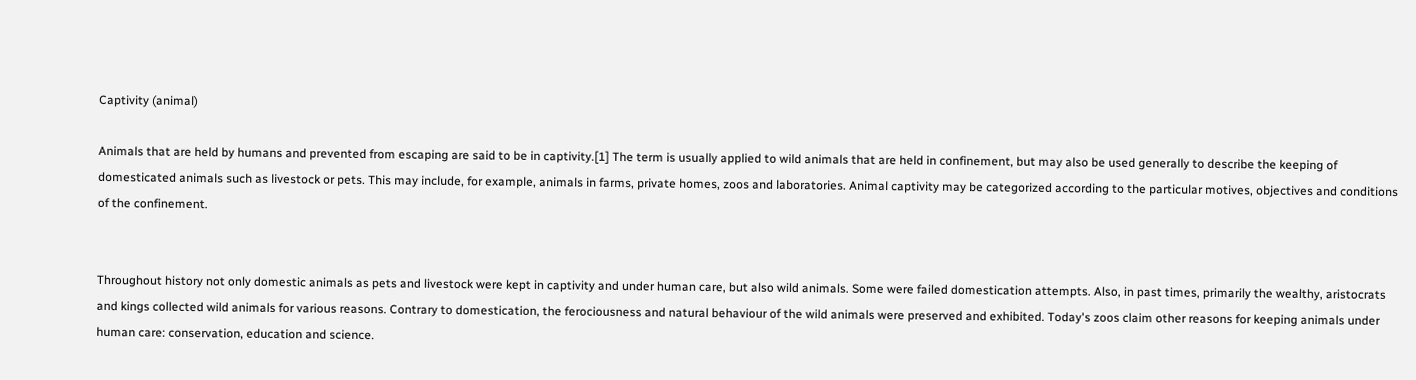Captivity (animal)

Animals that are held by humans and prevented from escaping are said to be in captivity.[1] The term is usually applied to wild animals that are held in confinement, but may also be used generally to describe the keeping of domesticated animals such as livestock or pets. This may include, for example, animals in farms, private homes, zoos and laboratories. Animal captivity may be categorized according to the particular motives, objectives and conditions of the confinement.


Throughout history not only domestic animals as pets and livestock were kept in captivity and under human care, but also wild animals. Some were failed domestication attempts. Also, in past times, primarily the wealthy, aristocrats and kings collected wild animals for various reasons. Contrary to domestication, the ferociousness and natural behaviour of the wild animals were preserved and exhibited. Today's zoos claim other reasons for keeping animals under human care: conservation, education and science.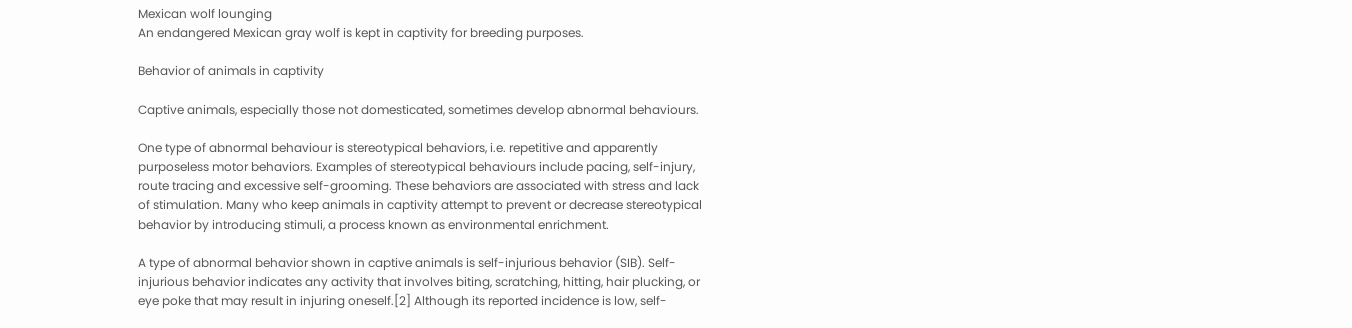Mexican wolf lounging
An endangered Mexican gray wolf is kept in captivity for breeding purposes.

Behavior of animals in captivity

Captive animals, especially those not domesticated, sometimes develop abnormal behaviours.

One type of abnormal behaviour is stereotypical behaviors, i.e. repetitive and apparently purposeless motor behaviors. Examples of stereotypical behaviours include pacing, self-injury, route tracing and excessive self-grooming. These behaviors are associated with stress and lack of stimulation. Many who keep animals in captivity attempt to prevent or decrease stereotypical behavior by introducing stimuli, a process known as environmental enrichment.

A type of abnormal behavior shown in captive animals is self-injurious behavior (SIB). Self-injurious behavior indicates any activity that involves biting, scratching, hitting, hair plucking, or eye poke that may result in injuring oneself.[2] Although its reported incidence is low, self-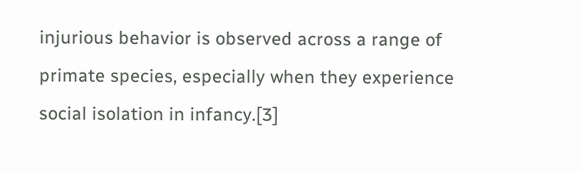injurious behavior is observed across a range of primate species, especially when they experience social isolation in infancy.[3]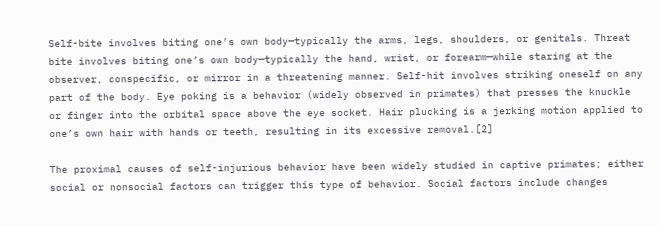Self-bite involves biting one’s own body—typically the arms, legs, shoulders, or genitals. Threat bite involves biting one’s own body—typically the hand, wrist, or forearm—while staring at the observer, conspecific, or mirror in a threatening manner. Self-hit involves striking oneself on any part of the body. Eye poking is a behavior (widely observed in primates) that presses the knuckle or finger into the orbital space above the eye socket. Hair plucking is a jerking motion applied to one’s own hair with hands or teeth, resulting in its excessive removal.[2]

The proximal causes of self-injurious behavior have been widely studied in captive primates; either social or nonsocial factors can trigger this type of behavior. Social factors include changes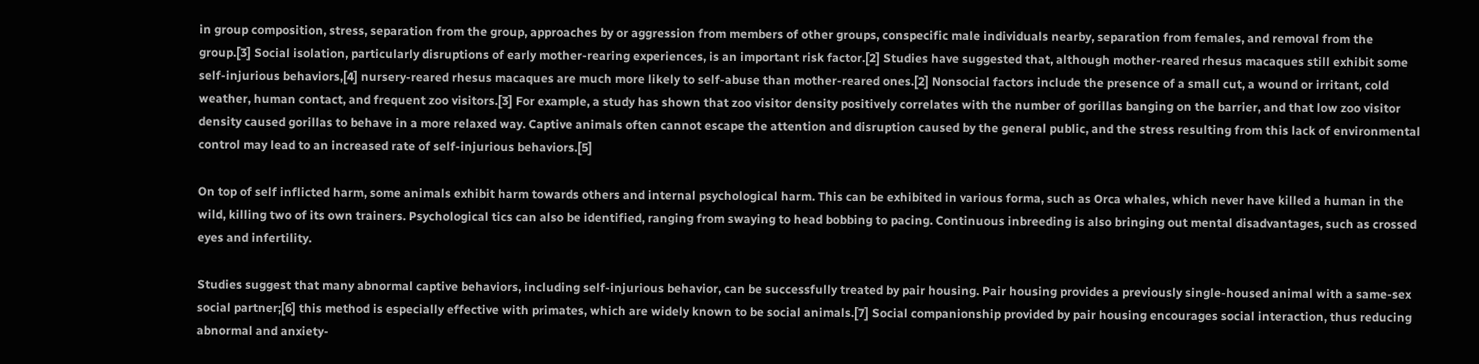in group composition, stress, separation from the group, approaches by or aggression from members of other groups, conspecific male individuals nearby, separation from females, and removal from the group.[3] Social isolation, particularly disruptions of early mother-rearing experiences, is an important risk factor.[2] Studies have suggested that, although mother-reared rhesus macaques still exhibit some self-injurious behaviors,[4] nursery-reared rhesus macaques are much more likely to self-abuse than mother-reared ones.[2] Nonsocial factors include the presence of a small cut, a wound or irritant, cold weather, human contact, and frequent zoo visitors.[3] For example, a study has shown that zoo visitor density positively correlates with the number of gorillas banging on the barrier, and that low zoo visitor density caused gorillas to behave in a more relaxed way. Captive animals often cannot escape the attention and disruption caused by the general public, and the stress resulting from this lack of environmental control may lead to an increased rate of self-injurious behaviors.[5]

On top of self inflicted harm, some animals exhibit harm towards others and internal psychological harm. This can be exhibited in various forma, such as Orca whales, which never have killed a human in the wild, killing two of its own trainers. Psychological tics can also be identified, ranging from swaying to head bobbing to pacing. Continuous inbreeding is also bringing out mental disadvantages, such as crossed eyes and infertility.

Studies suggest that many abnormal captive behaviors, including self-injurious behavior, can be successfully treated by pair housing. Pair housing provides a previously single-housed animal with a same-sex social partner;[6] this method is especially effective with primates, which are widely known to be social animals.[7] Social companionship provided by pair housing encourages social interaction, thus reducing abnormal and anxiety-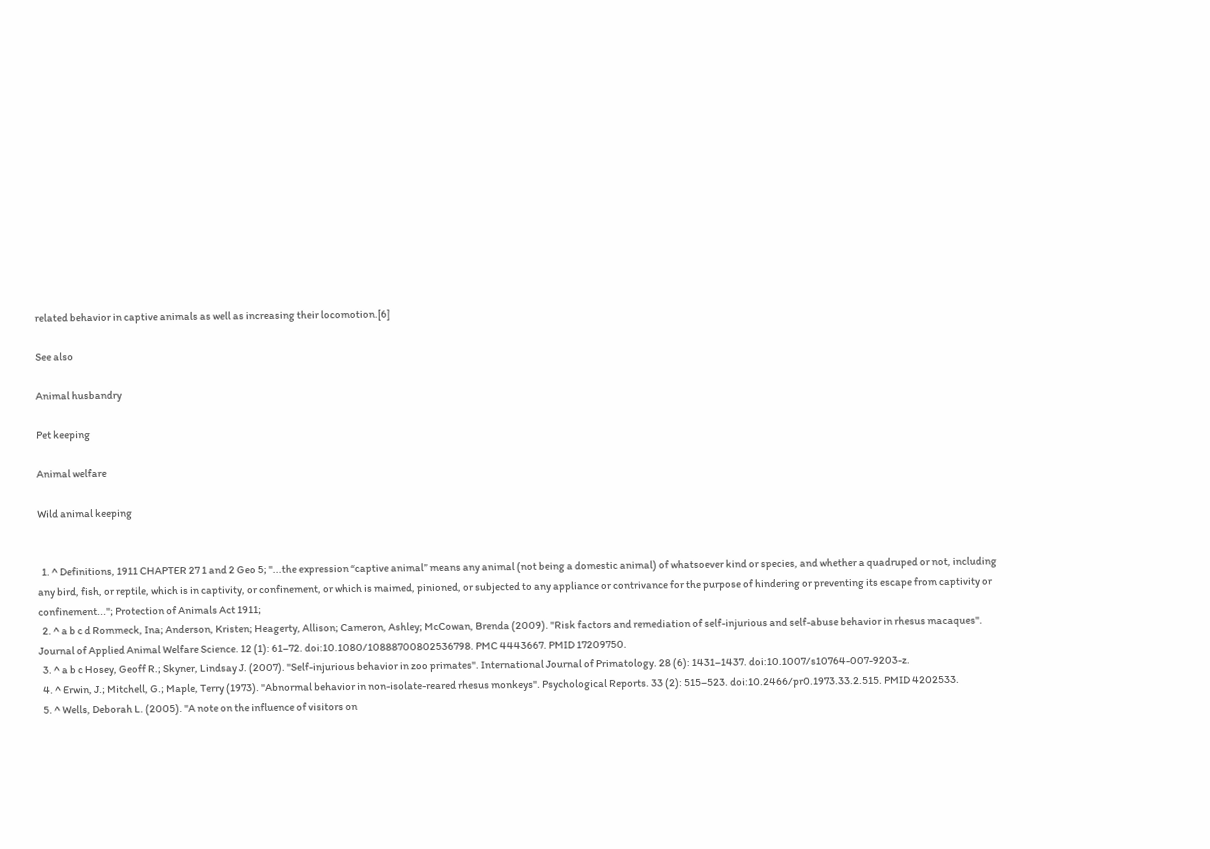related behavior in captive animals as well as increasing their locomotion.[6]

See also

Animal husbandry

Pet keeping

Animal welfare

Wild animal keeping


  1. ^ Definitions, 1911 CHAPTER 27 1 and 2 Geo 5; "...the expression “captive animal” means any animal (not being a domestic animal) of whatsoever kind or species, and whether a quadruped or not, including any bird, fish, or reptile, which is in captivity, or confinement, or which is maimed, pinioned, or subjected to any appliance or contrivance for the purpose of hindering or preventing its escape from captivity or confinement..."; Protection of Animals Act 1911;
  2. ^ a b c d Rommeck, Ina; Anderson, Kristen; Heagerty, Allison; Cameron, Ashley; McCowan, Brenda (2009). "Risk factors and remediation of self-injurious and self-abuse behavior in rhesus macaques". Journal of Applied Animal Welfare Science. 12 (1): 61–72. doi:10.1080/10888700802536798. PMC 4443667. PMID 17209750.
  3. ^ a b c Hosey, Geoff R.; Skyner, Lindsay J. (2007). "Self-injurious behavior in zoo primates". International Journal of Primatology. 28 (6): 1431–1437. doi:10.1007/s10764-007-9203-z.
  4. ^ Erwin, J.; Mitchell, G.; Maple, Terry (1973). "Abnormal behavior in non-isolate-reared rhesus monkeys". Psychological Reports. 33 (2): 515–523. doi:10.2466/pr0.1973.33.2.515. PMID 4202533.
  5. ^ Wells, Deborah L. (2005). "A note on the influence of visitors on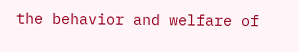the behavior and welfare of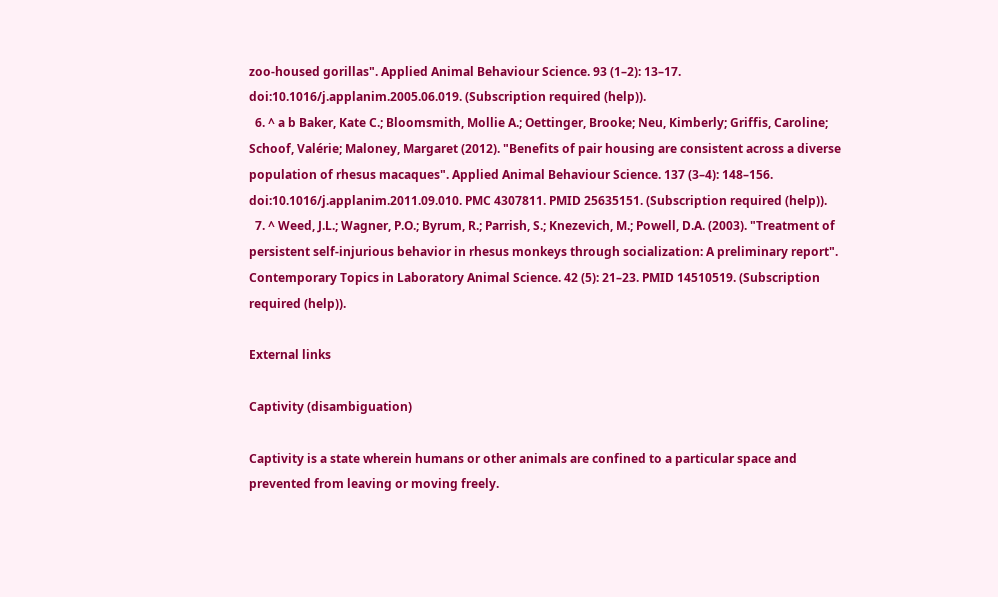zoo-housed gorillas". Applied Animal Behaviour Science. 93 (1–2): 13–17. doi:10.1016/j.applanim.2005.06.019. (Subscription required (help)).
  6. ^ a b Baker, Kate C.; Bloomsmith, Mollie A.; Oettinger, Brooke; Neu, Kimberly; Griffis, Caroline; Schoof, Valérie; Maloney, Margaret (2012). "Benefits of pair housing are consistent across a diverse population of rhesus macaques". Applied Animal Behaviour Science. 137 (3–4): 148–156. doi:10.1016/j.applanim.2011.09.010. PMC 4307811. PMID 25635151. (Subscription required (help)).
  7. ^ Weed, J.L.; Wagner, P.O.; Byrum, R.; Parrish, S.; Knezevich, M.; Powell, D.A. (2003). "Treatment of persistent self-injurious behavior in rhesus monkeys through socialization: A preliminary report". Contemporary Topics in Laboratory Animal Science. 42 (5): 21–23. PMID 14510519. (Subscription required (help)).

External links

Captivity (disambiguation)

Captivity is a state wherein humans or other animals are confined to a particular space and prevented from leaving or moving freely.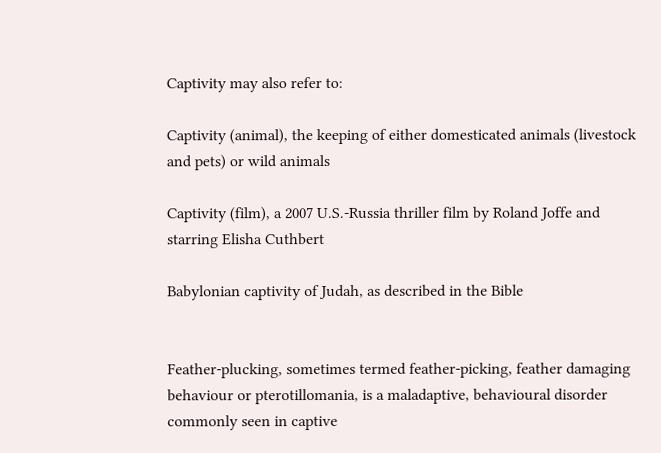Captivity may also refer to:

Captivity (animal), the keeping of either domesticated animals (livestock and pets) or wild animals

Captivity (film), a 2007 U.S.-Russia thriller film by Roland Joffe and starring Elisha Cuthbert

Babylonian captivity of Judah, as described in the Bible


Feather-plucking, sometimes termed feather-picking, feather damaging behaviour or pterotillomania, is a maladaptive, behavioural disorder commonly seen in captive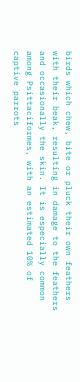birds which chew, bite or pluck their own feathers with their beak, resulting in damage to the feathers and occasionally the skin. It is especially common among Psittaciformes, with an estimated 10% of captive parrots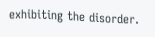exhibiting the disorder.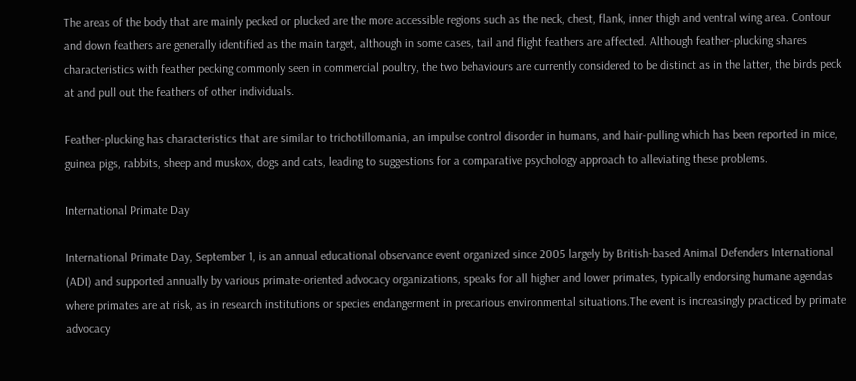The areas of the body that are mainly pecked or plucked are the more accessible regions such as the neck, chest, flank, inner thigh and ventral wing area. Contour and down feathers are generally identified as the main target, although in some cases, tail and flight feathers are affected. Although feather-plucking shares characteristics with feather pecking commonly seen in commercial poultry, the two behaviours are currently considered to be distinct as in the latter, the birds peck at and pull out the feathers of other individuals.

Feather-plucking has characteristics that are similar to trichotillomania, an impulse control disorder in humans, and hair-pulling which has been reported in mice, guinea pigs, rabbits, sheep and muskox, dogs and cats, leading to suggestions for a comparative psychology approach to alleviating these problems.

International Primate Day

International Primate Day, September 1, is an annual educational observance event organized since 2005 largely by British-based Animal Defenders International (ADI) and supported annually by various primate-oriented advocacy organizations, speaks for all higher and lower primates, typically endorsing humane agendas where primates are at risk, as in research institutions or species endangerment in precarious environmental situations.The event is increasingly practiced by primate advocacy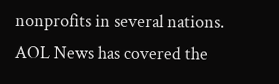nonprofits in several nations. AOL News has covered the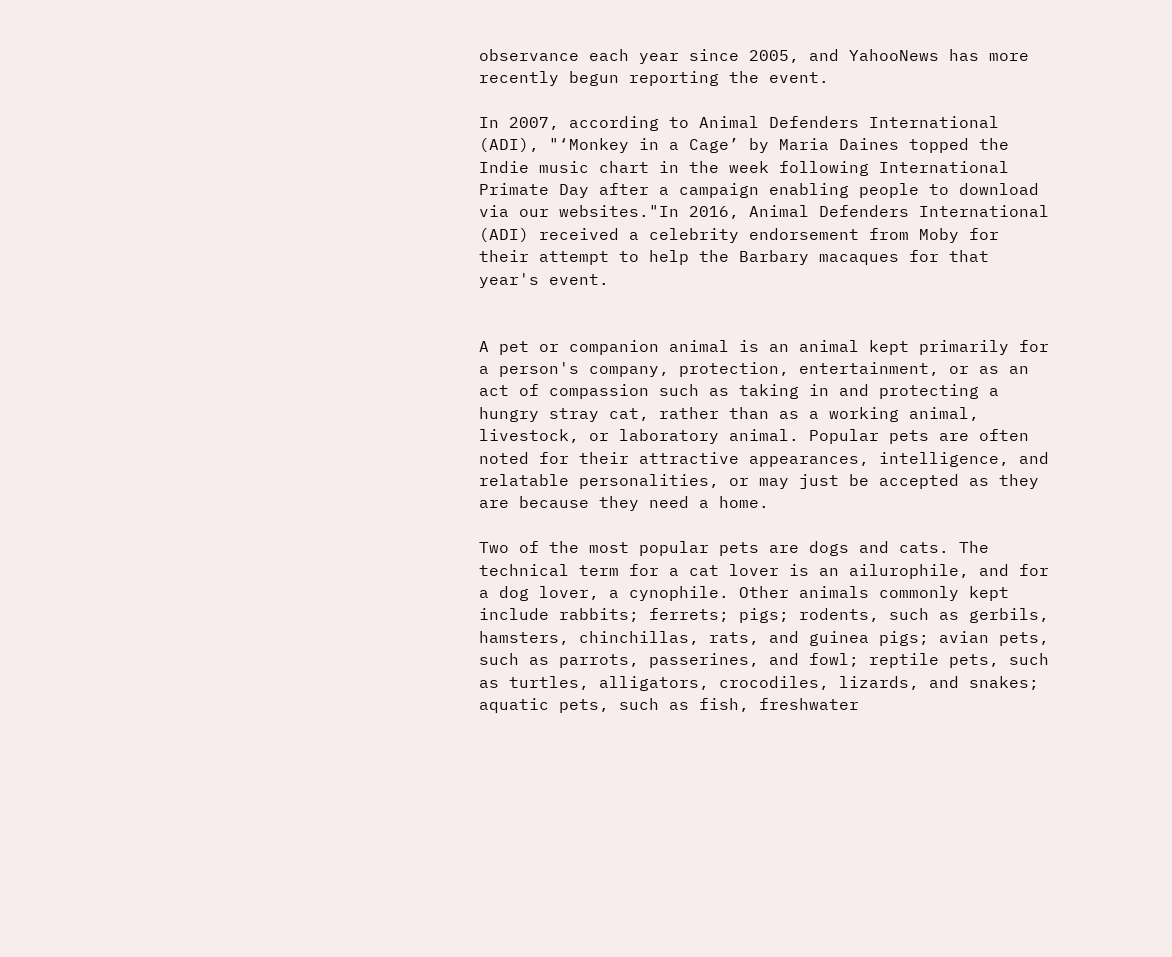observance each year since 2005, and YahooNews has more recently begun reporting the event.

In 2007, according to Animal Defenders International (ADI), "‘Monkey in a Cage’ by Maria Daines topped the Indie music chart in the week following International Primate Day after a campaign enabling people to download via our websites."In 2016, Animal Defenders International (ADI) received a celebrity endorsement from Moby for their attempt to help the Barbary macaques for that year's event.


A pet or companion animal is an animal kept primarily for a person's company, protection, entertainment, or as an act of compassion such as taking in and protecting a hungry stray cat, rather than as a working animal, livestock, or laboratory animal. Popular pets are often noted for their attractive appearances, intelligence, and relatable personalities, or may just be accepted as they are because they need a home.

Two of the most popular pets are dogs and cats. The technical term for a cat lover is an ailurophile, and for a dog lover, a cynophile. Other animals commonly kept include rabbits; ferrets; pigs; rodents, such as gerbils, hamsters, chinchillas, rats, and guinea pigs; avian pets, such as parrots, passerines, and fowl; reptile pets, such as turtles, alligators, crocodiles, lizards, and snakes; aquatic pets, such as fish, freshwater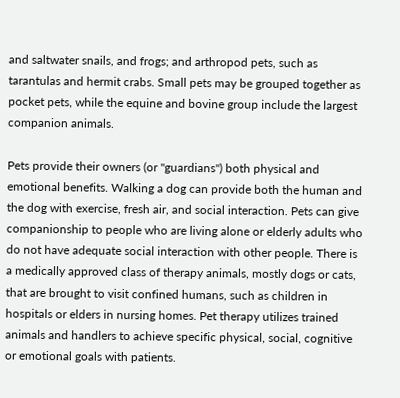and saltwater snails, and frogs; and arthropod pets, such as tarantulas and hermit crabs. Small pets may be grouped together as pocket pets, while the equine and bovine group include the largest companion animals.

Pets provide their owners (or "guardians") both physical and emotional benefits. Walking a dog can provide both the human and the dog with exercise, fresh air, and social interaction. Pets can give companionship to people who are living alone or elderly adults who do not have adequate social interaction with other people. There is a medically approved class of therapy animals, mostly dogs or cats, that are brought to visit confined humans, such as children in hospitals or elders in nursing homes. Pet therapy utilizes trained animals and handlers to achieve specific physical, social, cognitive or emotional goals with patients.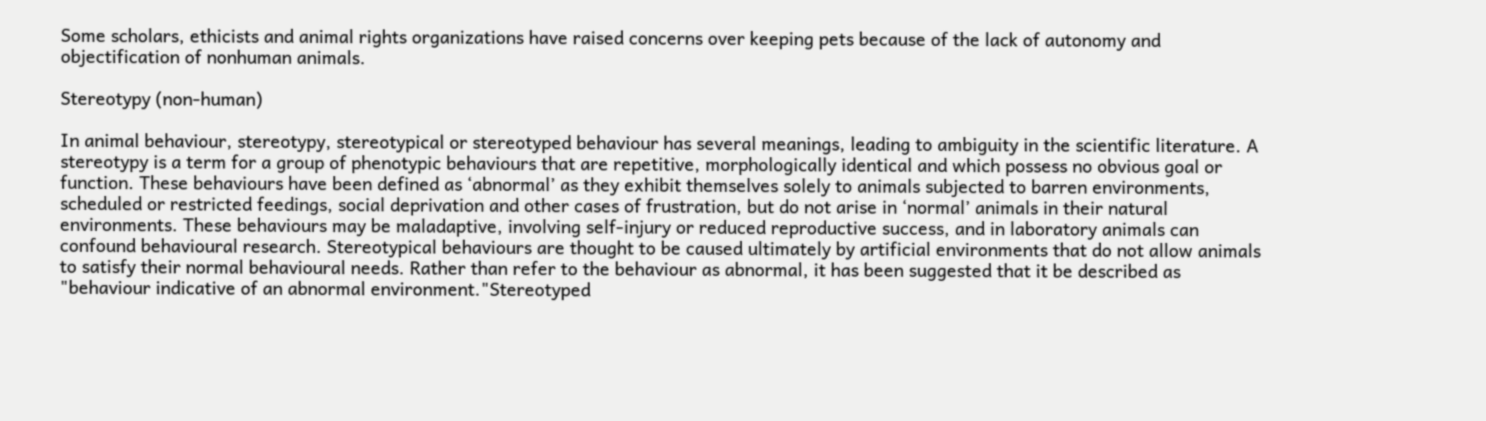Some scholars, ethicists and animal rights organizations have raised concerns over keeping pets because of the lack of autonomy and objectification of nonhuman animals.

Stereotypy (non-human)

In animal behaviour, stereotypy, stereotypical or stereotyped behaviour has several meanings, leading to ambiguity in the scientific literature. A stereotypy is a term for a group of phenotypic behaviours that are repetitive, morphologically identical and which possess no obvious goal or function. These behaviours have been defined as ‘abnormal’ as they exhibit themselves solely to animals subjected to barren environments, scheduled or restricted feedings, social deprivation and other cases of frustration, but do not arise in ‘normal’ animals in their natural environments. These behaviours may be maladaptive, involving self-injury or reduced reproductive success, and in laboratory animals can confound behavioural research. Stereotypical behaviours are thought to be caused ultimately by artificial environments that do not allow animals to satisfy their normal behavioural needs. Rather than refer to the behaviour as abnormal, it has been suggested that it be described as "behaviour indicative of an abnormal environment."Stereotyped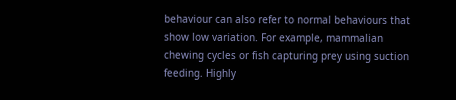behaviour can also refer to normal behaviours that show low variation. For example, mammalian chewing cycles or fish capturing prey using suction feeding. Highly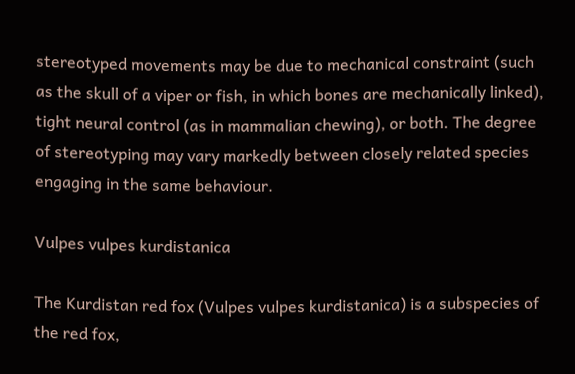stereotyped movements may be due to mechanical constraint (such as the skull of a viper or fish, in which bones are mechanically linked), tight neural control (as in mammalian chewing), or both. The degree of stereotyping may vary markedly between closely related species engaging in the same behaviour.

Vulpes vulpes kurdistanica

The Kurdistan red fox (Vulpes vulpes kurdistanica) is a subspecies of the red fox,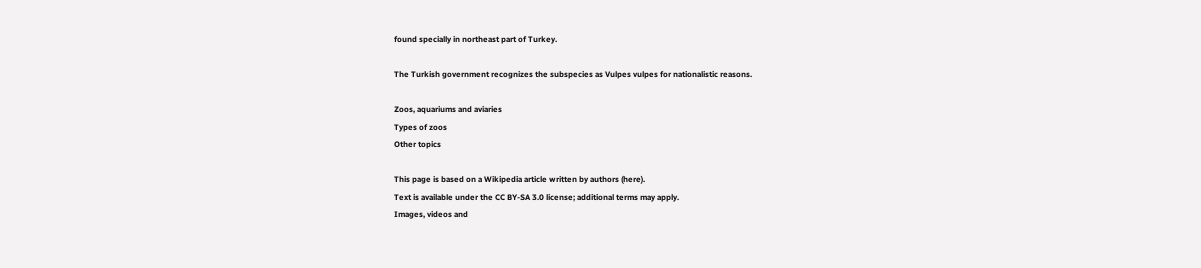found specially in northeast part of Turkey.

The Turkish government recognizes the subspecies as Vulpes vulpes for nationalistic reasons.

Zoos, aquariums and aviaries
Types of zoos
Other topics

This page is based on a Wikipedia article written by authors (here).
Text is available under the CC BY-SA 3.0 license; additional terms may apply.
Images, videos and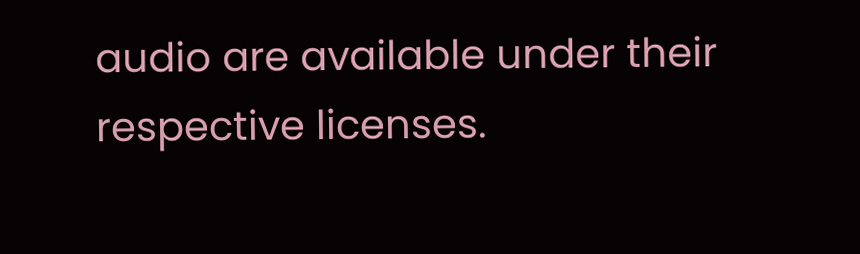audio are available under their respective licenses.